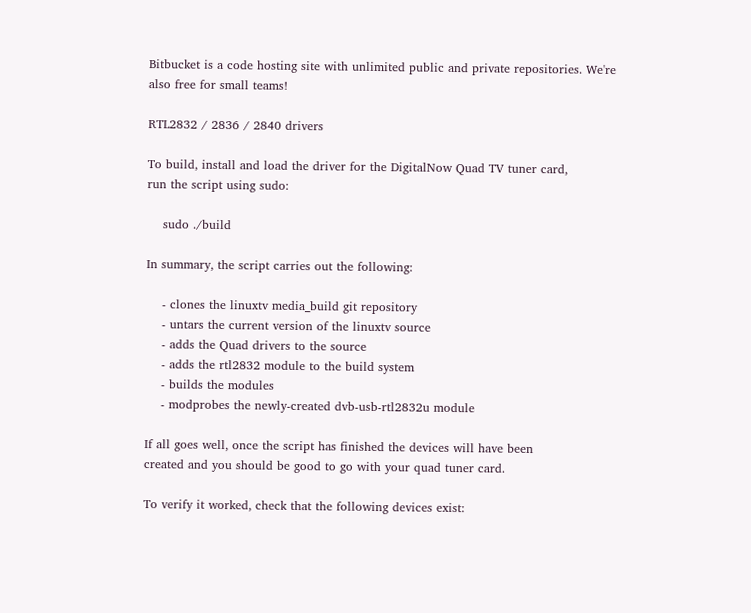Bitbucket is a code hosting site with unlimited public and private repositories. We're also free for small teams!

RTL2832 / 2836 / 2840 drivers

To build, install and load the driver for the DigitalNow Quad TV tuner card,
run the script using sudo:

    sudo ./build

In summary, the script carries out the following:

    - clones the linuxtv media_build git repository
    - untars the current version of the linuxtv source
    - adds the Quad drivers to the source
    - adds the rtl2832 module to the build system
    - builds the modules
    - modprobes the newly-created dvb-usb-rtl2832u module

If all goes well, once the script has finished the devices will have been
created and you should be good to go with your quad tuner card.

To verify it worked, check that the following devices exist: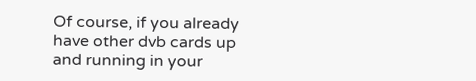Of course, if you already have other dvb cards up and running in your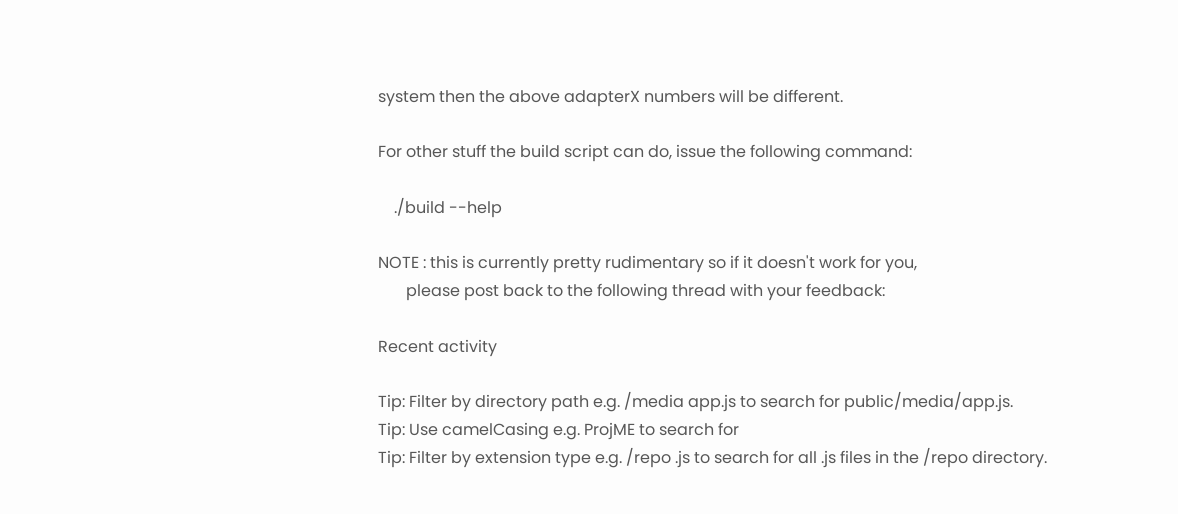system then the above adapterX numbers will be different.

For other stuff the build script can do, issue the following command:

    ./build --help

NOTE : this is currently pretty rudimentary so if it doesn't work for you,
       please post back to the following thread with your feedback:

Recent activity

Tip: Filter by directory path e.g. /media app.js to search for public/media/app.js.
Tip: Use camelCasing e.g. ProjME to search for
Tip: Filter by extension type e.g. /repo .js to search for all .js files in the /repo directory.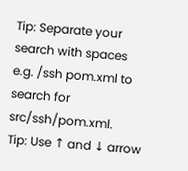Tip: Separate your search with spaces e.g. /ssh pom.xml to search for src/ssh/pom.xml.
Tip: Use ↑ and ↓ arrow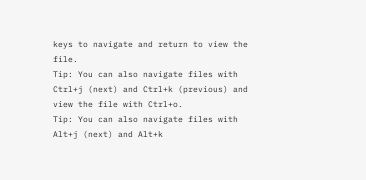keys to navigate and return to view the file.
Tip: You can also navigate files with Ctrl+j (next) and Ctrl+k (previous) and view the file with Ctrl+o.
Tip: You can also navigate files with Alt+j (next) and Alt+k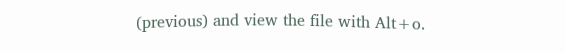(previous) and view the file with Alt+o.